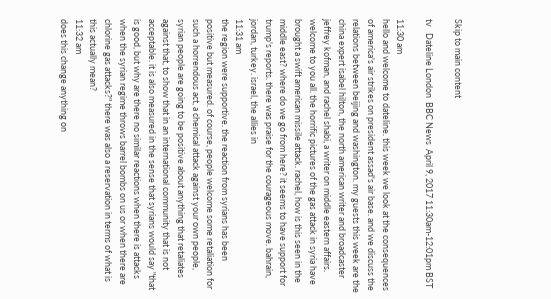Skip to main content

tv   Dateline London  BBC News  April 9, 2017 11:30am-12:01pm BST

11:30 am
hello and welcome to dateline. this week we look at the consequences of america's air strikes on president assad's air base. and we discuss the relations between beijing and washington. my guests this week are the china expert isabel hilton, the north american writer and broadcaster jeffrey kofman, and rachel shabi, a writer on middle eastern affairs. welcome to you all. the horrific pictures of the gas attack in syria have brought a swift american missile attack. rachel, how is this seen in the middle east? where do we go from here? it seems to have support for trump's reports. there was praise for the courageous move. bahrain, jordan, turkey. israel, the allies in
11:31 am
the region were supportive. the reaction from syrians has been positive but measured. of course, people welcome some retaliation for such a horrendous act, a chemical attack against your own people, syrian people are going to be positive about anything that retaliates against that, to show that in an international community that is not acceptable. it is also measured in the sense that syrians would say "that is good, but why are there no similar reactions when there is attacks when the syrian regime throws barrel bombs on us or when there are chlorine gas attacks?" there was also a reservation in terms of what is this actually mean?
11:32 am
does this change anything on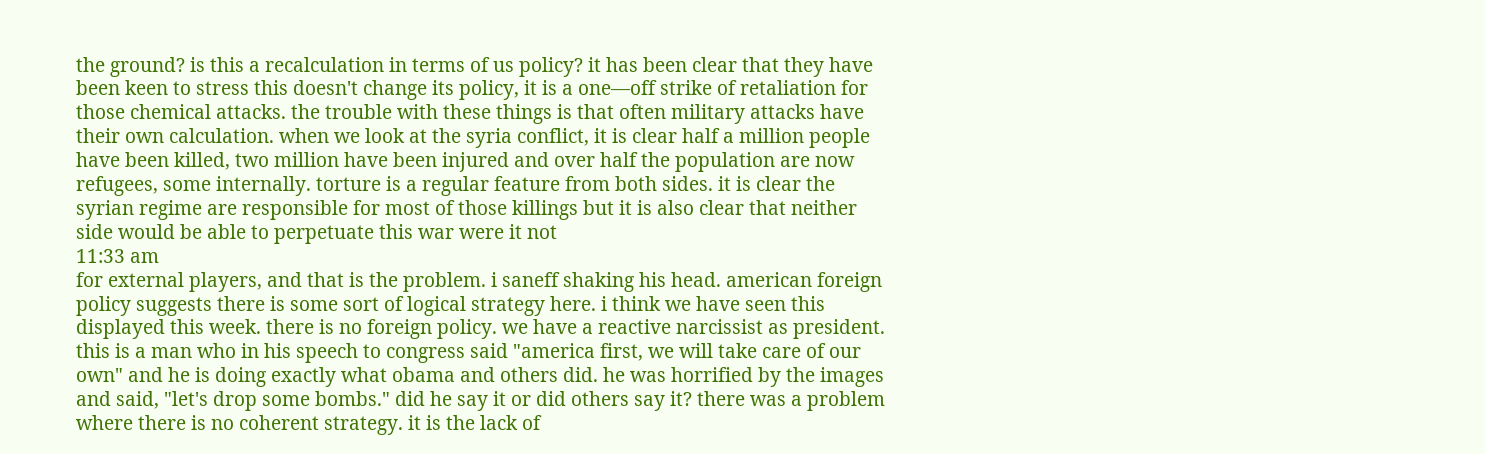the ground? is this a recalculation in terms of us policy? it has been clear that they have been keen to stress this doesn't change its policy, it is a one—off strike of retaliation for those chemical attacks. the trouble with these things is that often military attacks have their own calculation. when we look at the syria conflict, it is clear half a million people have been killed, two million have been injured and over half the population are now refugees, some internally. torture is a regular feature from both sides. it is clear the syrian regime are responsible for most of those killings but it is also clear that neither side would be able to perpetuate this war were it not
11:33 am
for external players, and that is the problem. i saneff shaking his head. american foreign policy suggests there is some sort of logical strategy here. i think we have seen this displayed this week. there is no foreign policy. we have a reactive narcissist as president. this is a man who in his speech to congress said "america first, we will take care of our own" and he is doing exactly what obama and others did. he was horrified by the images and said, "let's drop some bombs." did he say it or did others say it? there was a problem where there is no coherent strategy. it is the lack of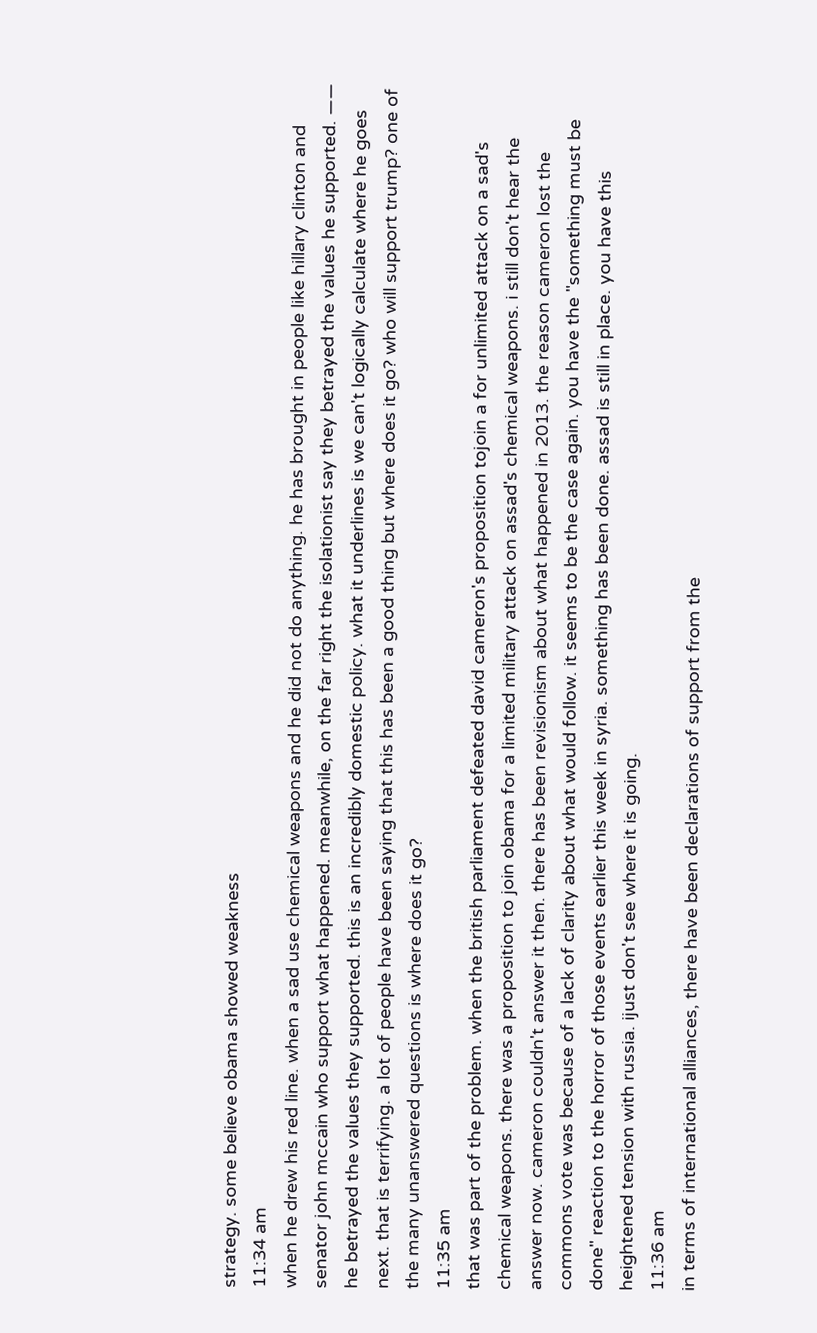strategy. some believe obama showed weakness
11:34 am
when he drew his red line. when a sad use chemical weapons and he did not do anything. he has brought in people like hillary clinton and senator john mccain who support what happened. meanwhile, on the far right the isolationist say they betrayed the values he supported. —— he betrayed the values they supported. this is an incredibly domestic policy. what it underlines is we can't logically calculate where he goes next. that is terrifying. a lot of people have been saying that this has been a good thing but where does it go? who will support trump? one of the many unanswered questions is where does it go?
11:35 am
that was part of the problem. when the british parliament defeated david cameron's proposition tojoin a for unlimited attack on a sad's chemical weapons. there was a proposition to join obama for a limited military attack on assad's chemical weapons. i still don't hear the answer now. cameron couldn't answer it then. there has been revisionism about what happened in 2013. the reason cameron lost the commons vote was because of a lack of clarity about what would follow. it seems to be the case again. you have the "something must be done" reaction to the horror of those events earlier this week in syria. something has been done. assad is still in place. you have this heightened tension with russia. ijust don't see where it is going.
11:36 am
in terms of international alliances, there have been declarations of support from the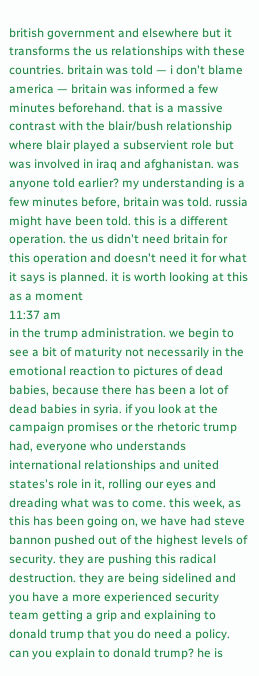british government and elsewhere but it transforms the us relationships with these countries. britain was told — i don't blame america — britain was informed a few minutes beforehand. that is a massive contrast with the blair/bush relationship where blair played a subservient role but was involved in iraq and afghanistan. was anyone told earlier? my understanding is a few minutes before, britain was told. russia might have been told. this is a different operation. the us didn't need britain for this operation and doesn't need it for what it says is planned. it is worth looking at this as a moment
11:37 am
in the trump administration. we begin to see a bit of maturity not necessarily in the emotional reaction to pictures of dead babies, because there has been a lot of dead babies in syria. if you look at the campaign promises or the rhetoric trump had, everyone who understands international relationships and united states's role in it, rolling our eyes and dreading what was to come. this week, as this has been going on, we have had steve bannon pushed out of the highest levels of security. they are pushing this radical destruction. they are being sidelined and you have a more experienced security team getting a grip and explaining to donald trump that you do need a policy. can you explain to donald trump? he is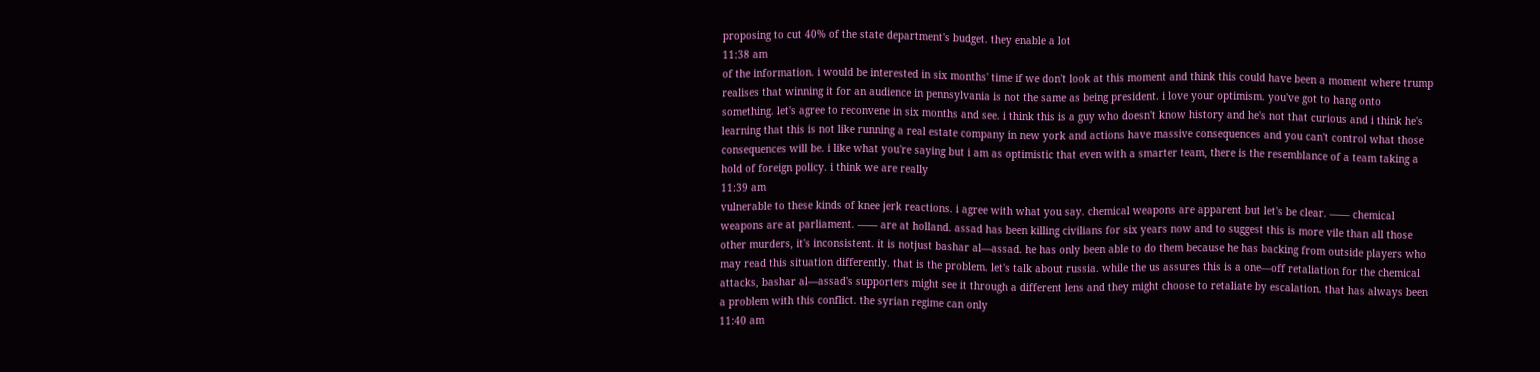proposing to cut 40% of the state department's budget. they enable a lot
11:38 am
of the information. i would be interested in six months' time if we don't look at this moment and think this could have been a moment where trump realises that winning it for an audience in pennsylvania is not the same as being president. i love your optimism. you've got to hang onto something. let's agree to reconvene in six months and see. i think this is a guy who doesn't know history and he's not that curious and i think he's learning that this is not like running a real estate company in new york and actions have massive consequences and you can't control what those consequences will be. i like what you're saying but i am as optimistic that even with a smarter team, there is the resemblance of a team taking a hold of foreign policy. i think we are really
11:39 am
vulnerable to these kinds of knee jerk reactions. i agree with what you say. chemical weapons are apparent but let's be clear. —— chemical weapons are at parliament. —— are at holland. assad has been killing civilians for six years now and to suggest this is more vile than all those other murders, it's inconsistent. it is notjust bashar al—assad. he has only been able to do them because he has backing from outside players who may read this situation differently. that is the problem. let's talk about russia. while the us assures this is a one—off retaliation for the chemical attacks, bashar al—assad's supporters might see it through a different lens and they might choose to retaliate by escalation. that has always been a problem with this conflict. the syrian regime can only
11:40 am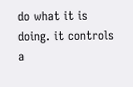do what it is doing. it controls a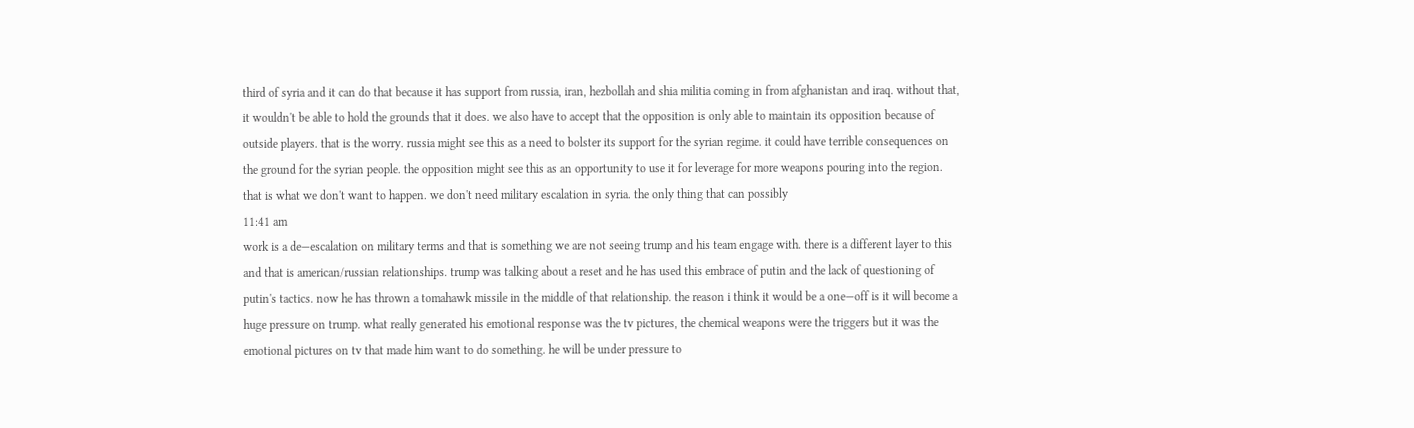third of syria and it can do that because it has support from russia, iran, hezbollah and shia militia coming in from afghanistan and iraq. without that, it wouldn't be able to hold the grounds that it does. we also have to accept that the opposition is only able to maintain its opposition because of outside players. that is the worry. russia might see this as a need to bolster its support for the syrian regime. it could have terrible consequences on the ground for the syrian people. the opposition might see this as an opportunity to use it for leverage for more weapons pouring into the region. that is what we don't want to happen. we don't need military escalation in syria. the only thing that can possibly
11:41 am
work is a de—escalation on military terms and that is something we are not seeing trump and his team engage with. there is a different layer to this and that is american/russian relationships. trump was talking about a reset and he has used this embrace of putin and the lack of questioning of putin's tactics. now he has thrown a tomahawk missile in the middle of that relationship. the reason i think it would be a one—off is it will become a huge pressure on trump. what really generated his emotional response was the tv pictures, the chemical weapons were the triggers but it was the emotional pictures on tv that made him want to do something. he will be under pressure to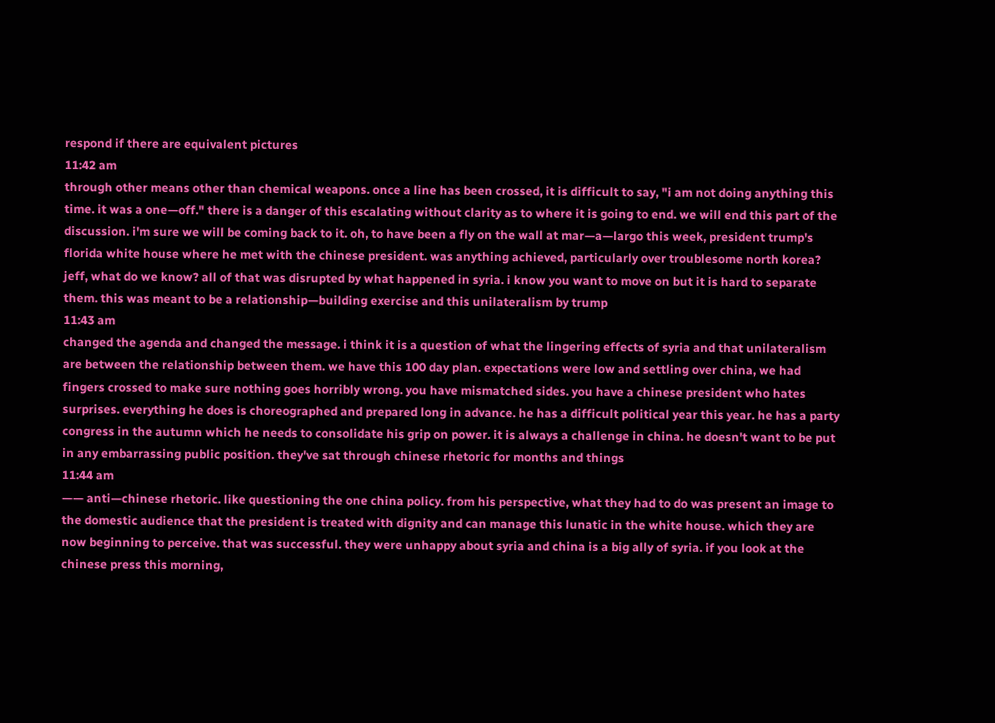respond if there are equivalent pictures
11:42 am
through other means other than chemical weapons. once a line has been crossed, it is difficult to say, "i am not doing anything this time. it was a one—off." there is a danger of this escalating without clarity as to where it is going to end. we will end this part of the discussion. i'm sure we will be coming back to it. oh, to have been a fly on the wall at mar—a—largo this week, president trump's florida white house where he met with the chinese president. was anything achieved, particularly over troublesome north korea? jeff, what do we know? all of that was disrupted by what happened in syria. i know you want to move on but it is hard to separate them. this was meant to be a relationship—building exercise and this unilateralism by trump
11:43 am
changed the agenda and changed the message. i think it is a question of what the lingering effects of syria and that unilateralism are between the relationship between them. we have this 100 day plan. expectations were low and settling over china, we had fingers crossed to make sure nothing goes horribly wrong. you have mismatched sides. you have a chinese president who hates surprises. everything he does is choreographed and prepared long in advance. he has a difficult political year this year. he has a party congress in the autumn which he needs to consolidate his grip on power. it is always a challenge in china. he doesn't want to be put in any embarrassing public position. they've sat through chinese rhetoric for months and things
11:44 am
—— anti—chinese rhetoric. like questioning the one china policy. from his perspective, what they had to do was present an image to the domestic audience that the president is treated with dignity and can manage this lunatic in the white house. which they are now beginning to perceive. that was successful. they were unhappy about syria and china is a big ally of syria. if you look at the chinese press this morning,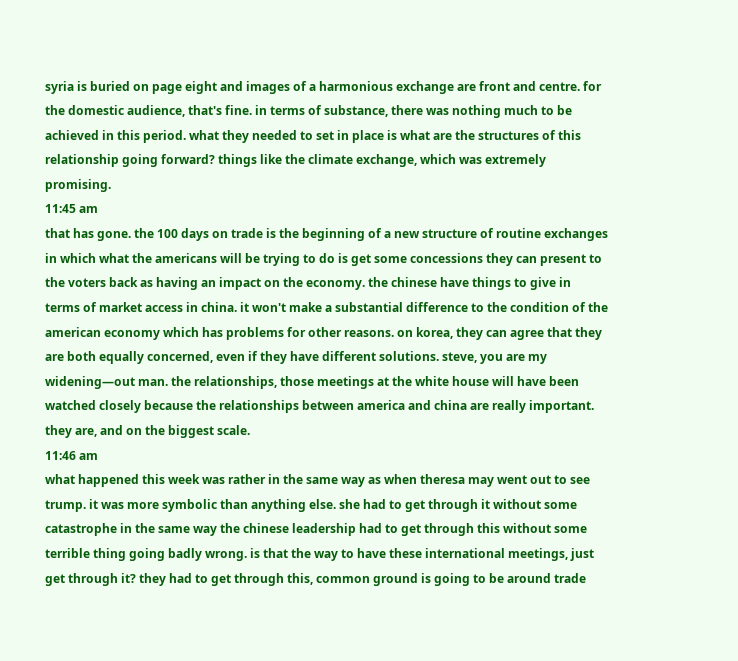syria is buried on page eight and images of a harmonious exchange are front and centre. for the domestic audience, that's fine. in terms of substance, there was nothing much to be achieved in this period. what they needed to set in place is what are the structures of this relationship going forward? things like the climate exchange, which was extremely promising.
11:45 am
that has gone. the 100 days on trade is the beginning of a new structure of routine exchanges in which what the americans will be trying to do is get some concessions they can present to the voters back as having an impact on the economy. the chinese have things to give in terms of market access in china. it won't make a substantial difference to the condition of the american economy which has problems for other reasons. on korea, they can agree that they are both equally concerned, even if they have different solutions. steve, you are my widening—out man. the relationships, those meetings at the white house will have been watched closely because the relationships between america and china are really important. they are, and on the biggest scale.
11:46 am
what happened this week was rather in the same way as when theresa may went out to see trump. it was more symbolic than anything else. she had to get through it without some catastrophe in the same way the chinese leadership had to get through this without some terrible thing going badly wrong. is that the way to have these international meetings, just get through it? they had to get through this, common ground is going to be around trade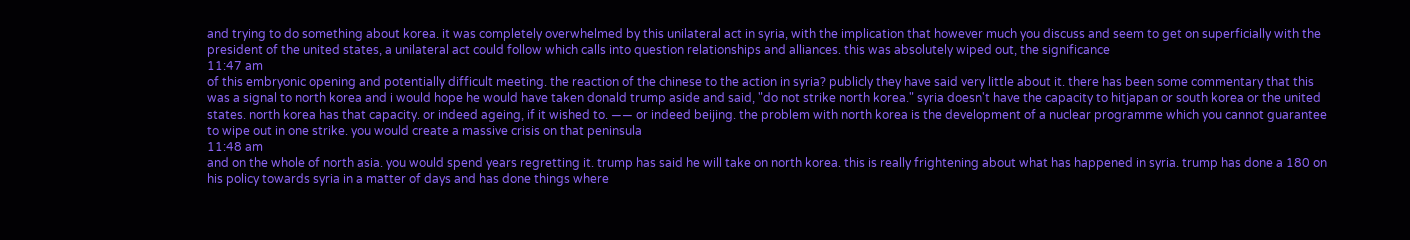and trying to do something about korea. it was completely overwhelmed by this unilateral act in syria, with the implication that however much you discuss and seem to get on superficially with the president of the united states, a unilateral act could follow which calls into question relationships and alliances. this was absolutely wiped out, the significance
11:47 am
of this embryonic opening and potentially difficult meeting. the reaction of the chinese to the action in syria? publicly they have said very little about it. there has been some commentary that this was a signal to north korea and i would hope he would have taken donald trump aside and said, "do not strike north korea." syria doesn't have the capacity to hitjapan or south korea or the united states. north korea has that capacity. or indeed ageing, if it wished to. —— or indeed beijing. the problem with north korea is the development of a nuclear programme which you cannot guarantee to wipe out in one strike. you would create a massive crisis on that peninsula
11:48 am
and on the whole of north asia. you would spend years regretting it. trump has said he will take on north korea. this is really frightening about what has happened in syria. trump has done a 180 on his policy towards syria in a matter of days and has done things where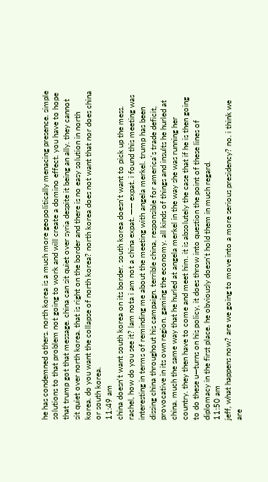he has condemned others. north korea is a much more geopolitically menacing presence. simple solutions to that problem not going to work and will create a domino effect. you have to hope that trump got that message. china can sit quiet over syria despite it being an ally. they cannot sit quiet over north korea. that is right on the border and there is no easy solution in north korea. do you want the collapse of north korea? north korea does not want that nor does china or south korea.
11:49 am
china doesn't want south korea on its border. south korea doesn't want to pick up the mess. rachel, how do you see it? lam nota i am not a china expat. —— expat. i found this meeting was interesting in terms of reminding me about the meeting with angela merkel. trump has been dissing china throughout his campaign. terrible china, responsible for america's trade deficit, provocative in its own region. gaming the economy. all kinds of things and insults he hurled at china. much the same way that he hurled at angela merkel in the way she was running her country. they then have to come and meet him. it is absolutely the case that if he is then going to do these u—turns on his policy, it does throw into question the point of these lines of diplomacy in the first place. he obviously doesn't hold them in much regard.
11:50 am
jeff, what happens now? are we going to move into a more serious presidency? no. i think we are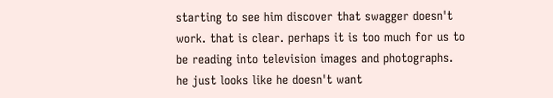starting to see him discover that swagger doesn't work. that is clear. perhaps it is too much for us to be reading into television images and photographs. he just looks like he doesn't want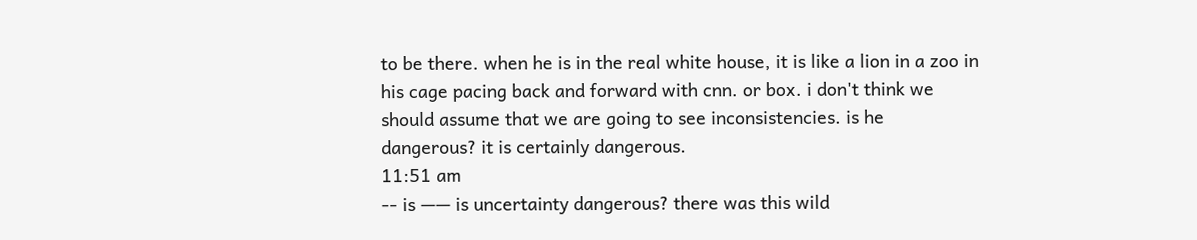to be there. when he is in the real white house, it is like a lion in a zoo in his cage pacing back and forward with cnn. or box. i don't think we should assume that we are going to see inconsistencies. is he dangerous? it is certainly dangerous.
11:51 am
-- is —— is uncertainty dangerous? there was this wild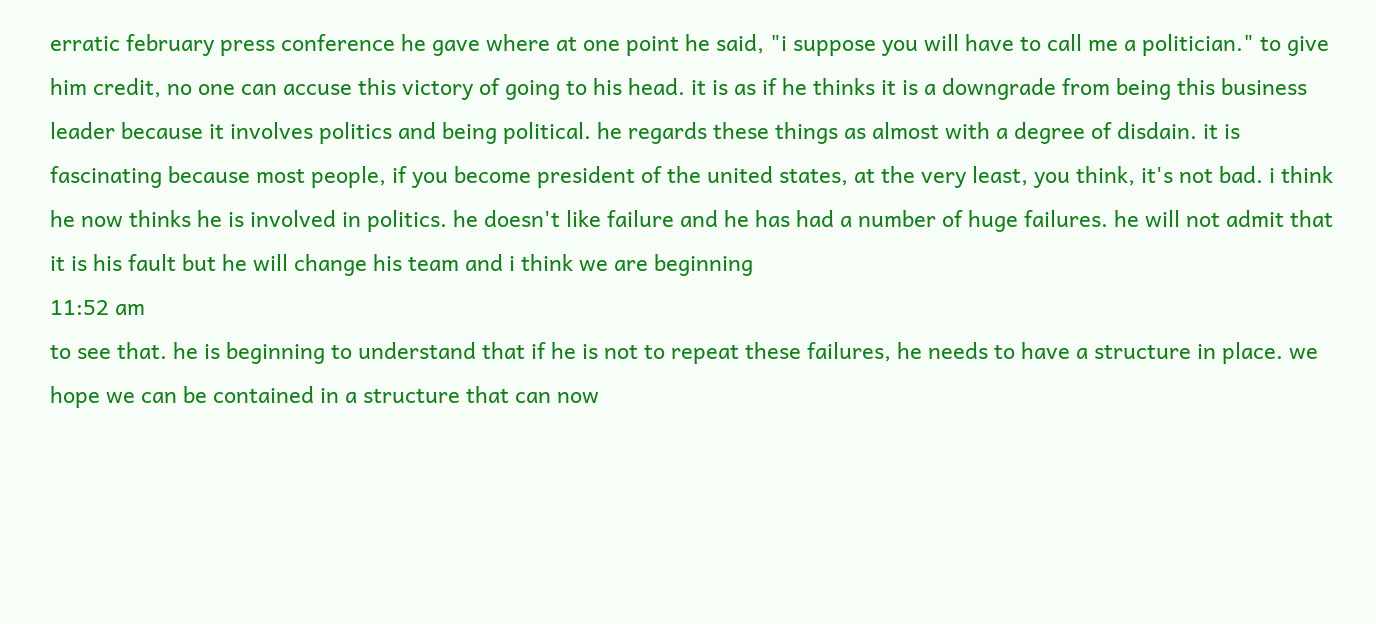erratic february press conference he gave where at one point he said, "i suppose you will have to call me a politician." to give him credit, no one can accuse this victory of going to his head. it is as if he thinks it is a downgrade from being this business leader because it involves politics and being political. he regards these things as almost with a degree of disdain. it is fascinating because most people, if you become president of the united states, at the very least, you think, it's not bad. i think he now thinks he is involved in politics. he doesn't like failure and he has had a number of huge failures. he will not admit that it is his fault but he will change his team and i think we are beginning
11:52 am
to see that. he is beginning to understand that if he is not to repeat these failures, he needs to have a structure in place. we hope we can be contained in a structure that can now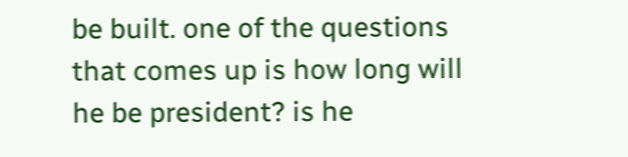be built. one of the questions that comes up is how long will he be president? is he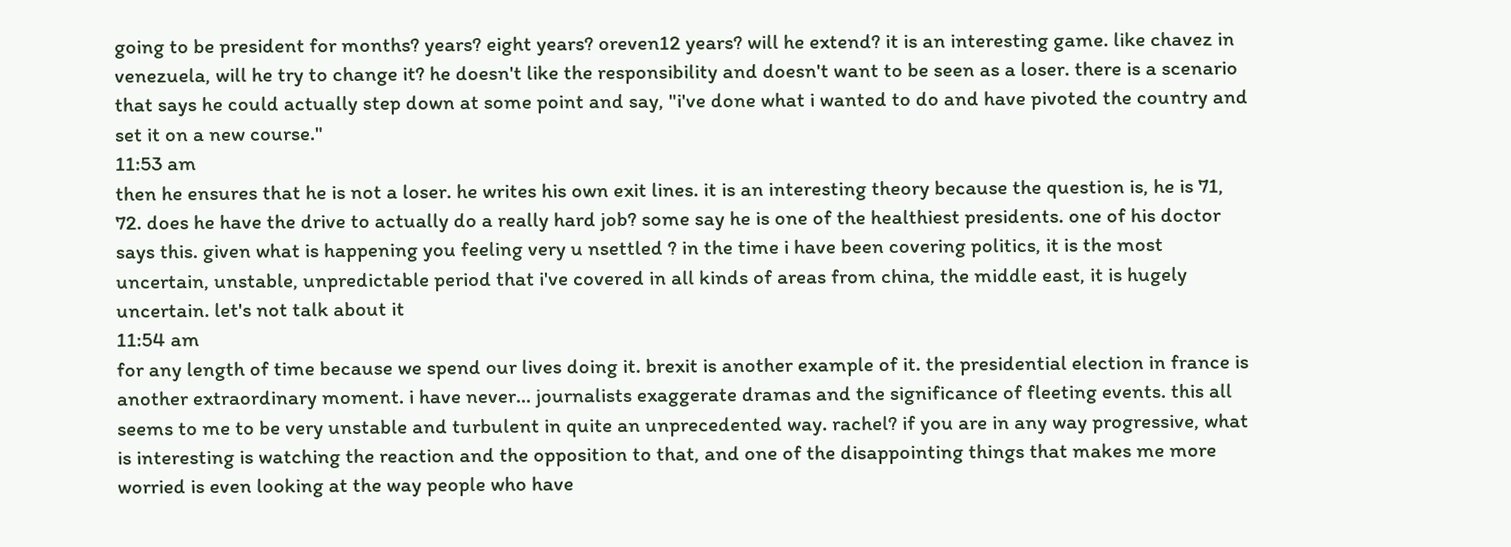going to be president for months? years? eight years? oreven12 years? will he extend? it is an interesting game. like chavez in venezuela, will he try to change it? he doesn't like the responsibility and doesn't want to be seen as a loser. there is a scenario that says he could actually step down at some point and say, "i've done what i wanted to do and have pivoted the country and set it on a new course."
11:53 am
then he ensures that he is not a loser. he writes his own exit lines. it is an interesting theory because the question is, he is 71, 72. does he have the drive to actually do a really hard job? some say he is one of the healthiest presidents. one of his doctor says this. given what is happening you feeling very u nsettled ? in the time i have been covering politics, it is the most uncertain, unstable, unpredictable period that i've covered in all kinds of areas from china, the middle east, it is hugely uncertain. let's not talk about it
11:54 am
for any length of time because we spend our lives doing it. brexit is another example of it. the presidential election in france is another extraordinary moment. i have never... journalists exaggerate dramas and the significance of fleeting events. this all seems to me to be very unstable and turbulent in quite an unprecedented way. rachel? if you are in any way progressive, what is interesting is watching the reaction and the opposition to that, and one of the disappointing things that makes me more worried is even looking at the way people who have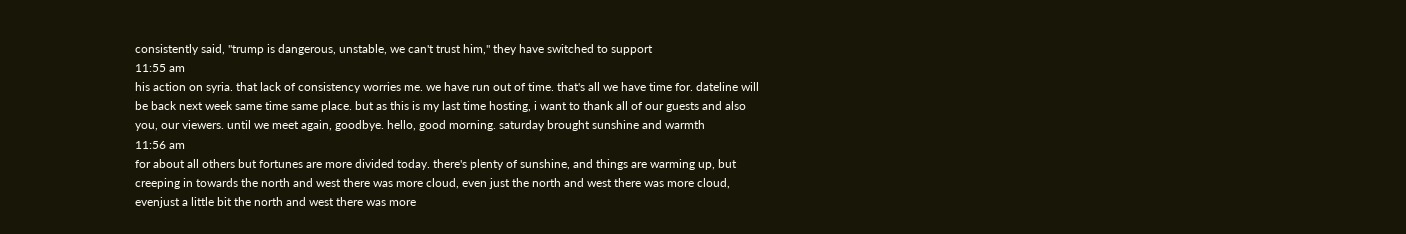consistently said, "trump is dangerous, unstable, we can't trust him," they have switched to support
11:55 am
his action on syria. that lack of consistency worries me. we have run out of time. that's all we have time for. dateline will be back next week same time same place. but as this is my last time hosting, i want to thank all of our guests and also you, our viewers. until we meet again, goodbye. hello, good morning. saturday brought sunshine and warmth
11:56 am
for about all others but fortunes are more divided today. there's plenty of sunshine, and things are warming up, but creeping in towards the north and west there was more cloud, even just the north and west there was more cloud, evenjust a little bit the north and west there was more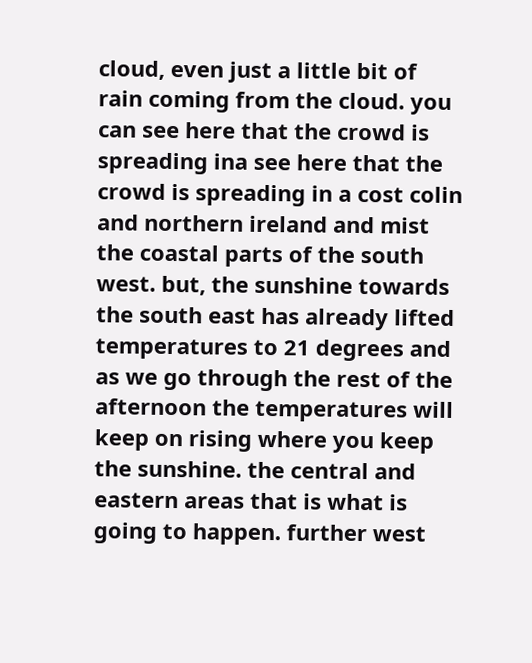cloud, even just a little bit of rain coming from the cloud. you can see here that the crowd is spreading ina see here that the crowd is spreading in a cost colin and northern ireland and mist the coastal parts of the south west. but, the sunshine towards the south east has already lifted temperatures to 21 degrees and as we go through the rest of the afternoon the temperatures will keep on rising where you keep the sunshine. the central and eastern areas that is what is going to happen. further west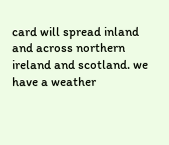card will spread inland and across northern ireland and scotland. we have a weather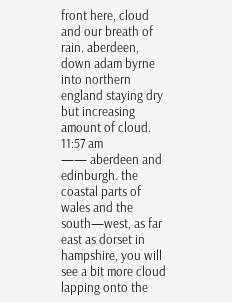front here, cloud and our breath of rain. aberdeen, down adam byrne into northern england staying dry but increasing amount of cloud.
11:57 am
—— aberdeen and edinburgh. the coastal parts of wales and the south—west, as far east as dorset in hampshire, you will see a bit more cloud lapping onto the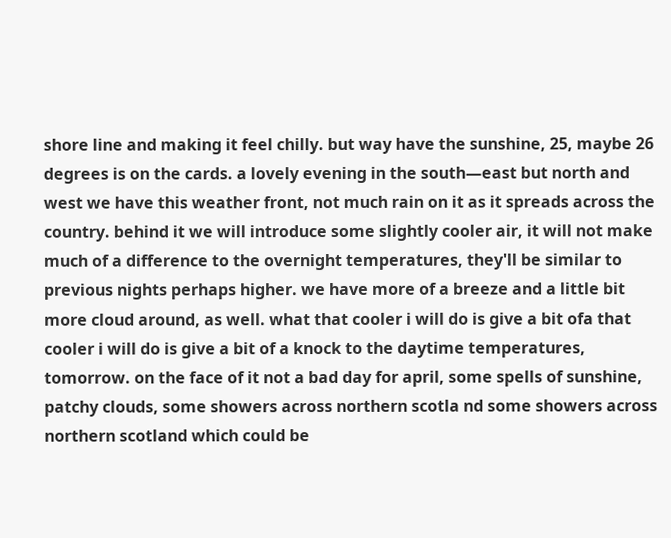shore line and making it feel chilly. but way have the sunshine, 25, maybe 26 degrees is on the cards. a lovely evening in the south—east but north and west we have this weather front, not much rain on it as it spreads across the country. behind it we will introduce some slightly cooler air, it will not make much of a difference to the overnight temperatures, they'll be similar to previous nights perhaps higher. we have more of a breeze and a little bit more cloud around, as well. what that cooler i will do is give a bit ofa that cooler i will do is give a bit of a knock to the daytime temperatures, tomorrow. on the face of it not a bad day for april, some spells of sunshine, patchy clouds, some showers across northern scotla nd some showers across northern scotland which could be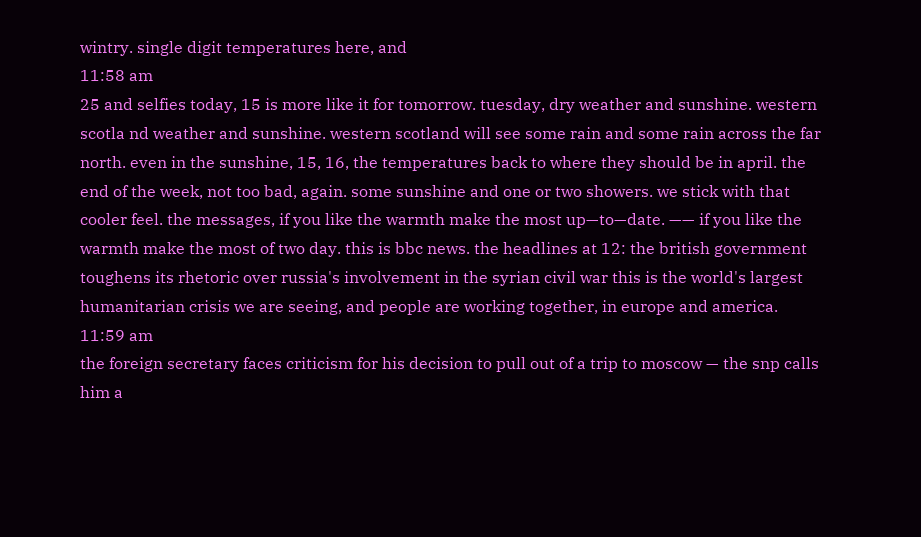wintry. single digit temperatures here, and
11:58 am
25 and selfies today, 15 is more like it for tomorrow. tuesday, dry weather and sunshine. western scotla nd weather and sunshine. western scotland will see some rain and some rain across the far north. even in the sunshine, 15, 16, the temperatures back to where they should be in april. the end of the week, not too bad, again. some sunshine and one or two showers. we stick with that cooler feel. the messages, if you like the warmth make the most up—to—date. —— if you like the warmth make the most of two day. this is bbc news. the headlines at 12: the british government toughens its rhetoric over russia's involvement in the syrian civil war this is the world's largest humanitarian crisis we are seeing, and people are working together, in europe and america.
11:59 am
the foreign secretary faces criticism for his decision to pull out of a trip to moscow — the snp calls him a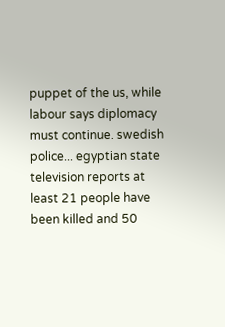puppet of the us, while labour says diplomacy must continue. swedish police... egyptian state television reports at least 21 people have been killed and 50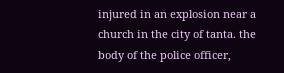injured in an explosion near a church in the city of tanta. the body of the police officer,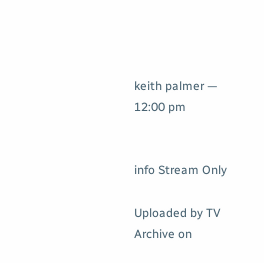keith palmer —
12:00 pm


info Stream Only

Uploaded by TV Archive on